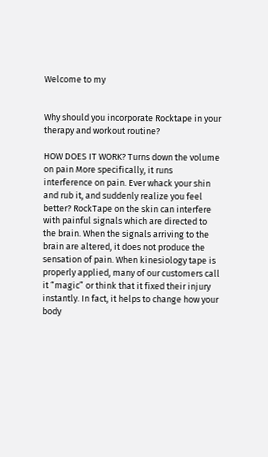Welcome to my


Why should you incorporate Rocktape in your therapy and workout routine?

HOW DOES IT WORK? Turns down the volume on pain More specifically, it runs interference on pain. Ever whack your shin and rub it, and suddenly realize you feel better? RockTape on the skin can interfere with painful signals which are directed to the brain. When the signals arriving to the brain are altered, it does not produce the sensation of pain. When kinesiology tape is properly applied, many of our customers call it “magic” or think that it fixed their injury instantly. In fact, it helps to change how your body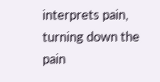interprets pain, turning down the pain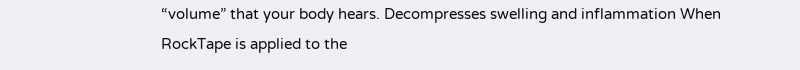“volume” that your body hears. Decompresses swelling and inflammation When RockTape is applied to the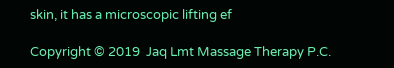skin, it has a microscopic lifting ef

Copyright © 2019  Jaq Lmt Massage Therapy P.C.